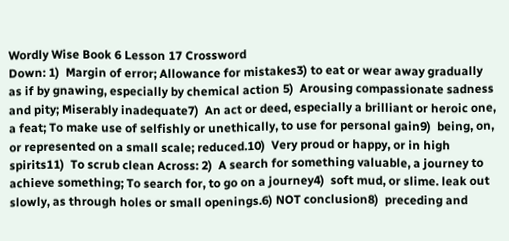Wordly Wise Book 6 Lesson 17 Crossword
Down: 1)  Margin of error; Allowance for mistakes3) to eat or wear away gradually as if by gnawing, especially by chemical action 5)  Arousing compassionate sadness and pity; Miserably inadequate7)  An act or deed, especially a brilliant or heroic one, a feat; To make use of selfishly or unethically, to use for personal gain9)  being, on, or represented on a small scale; reduced.10)  Very proud or happy, or in high spirits11)  To scrub clean Across: 2)  A search for something valuable, a journey to achieve something; To search for, to go on a journey4)  soft mud, or slime. leak out slowly, as through holes or small openings.6) NOT conclusion8)  preceding and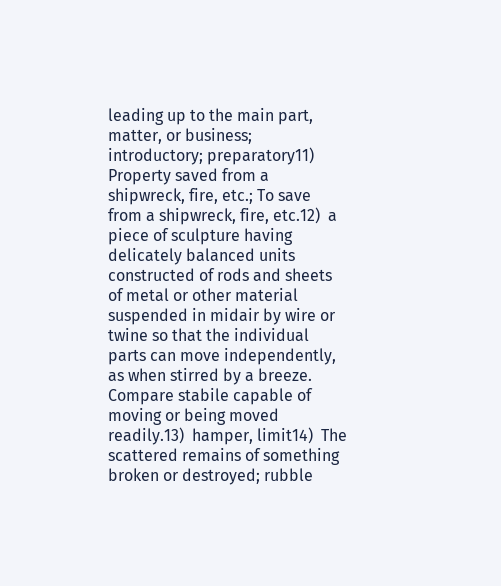leading up to the main part, matter, or business; introductory; preparatory11)  Property saved from a shipwreck, fire, etc.; To save from a shipwreck, fire, etc.12)  a piece of sculpture having delicately balanced units constructed of rods and sheets of metal or other material suspended in midair by wire or twine so that the individual parts can move independently, as when stirred by a breeze. Compare stabile capable of moving or being moved readily.13)  hamper, limit14)  The scattered remains of something broken or destroyed; rubble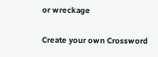or wreckage


Create your own Crossword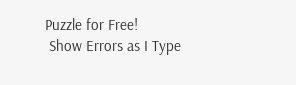Puzzle for Free!
 Show Errors as I Type